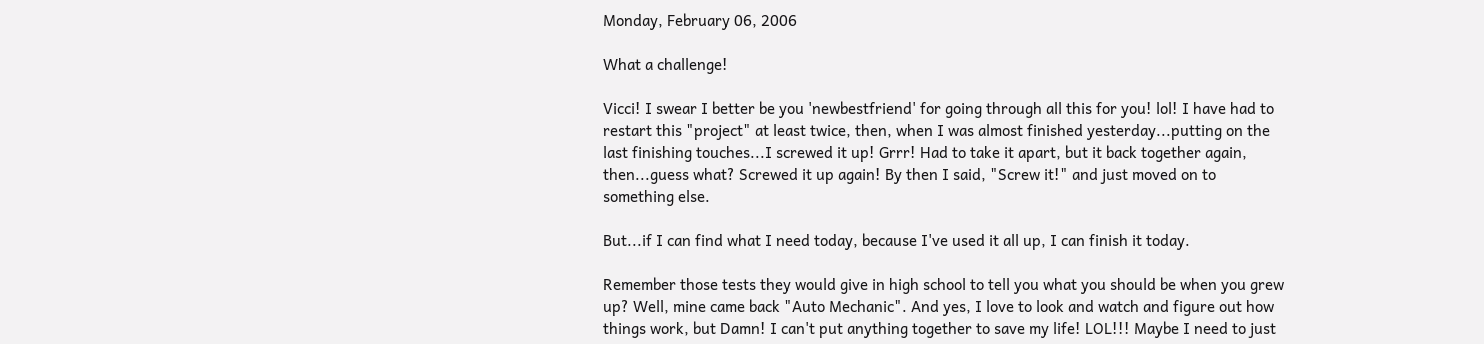Monday, February 06, 2006

What a challenge!

Vicci! I swear I better be you 'newbestfriend' for going through all this for you! lol! I have had to restart this "project" at least twice, then, when I was almost finished yesterday...putting on the last finishing touches...I screwed it up! Grrr! Had to take it apart, but it back together again, then...guess what? Screwed it up again! By then I said, "Screw it!" and just moved on to something else.

But...if I can find what I need today, because I've used it all up, I can finish it today.

Remember those tests they would give in high school to tell you what you should be when you grew up? Well, mine came back "Auto Mechanic". And yes, I love to look and watch and figure out how things work, but Damn! I can't put anything together to save my life! LOL!!! Maybe I need to just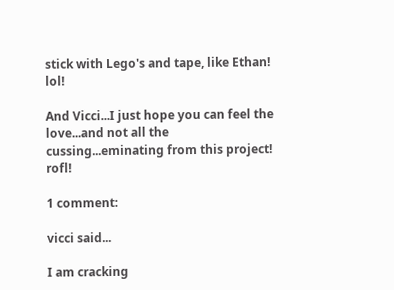stick with Lego's and tape, like Ethan! lol!

And Vicci...I just hope you can feel the love...and not all the cussing...eminating from this project! rofl!

1 comment:

vicci said...

I am cracking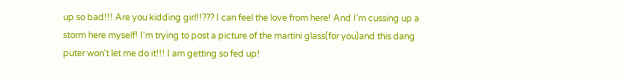up so bad!!! Are you kidding girl!!??? I can feel the love from here! And I'm cussing up a storm here myself! I'm trying to post a picture of the martini glass(for you)and this dang puter won't let me do it!!! I am getting so fed up!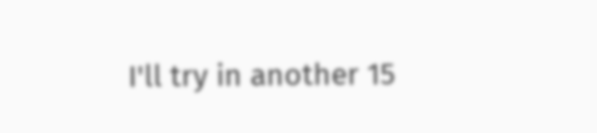I'll try in another 15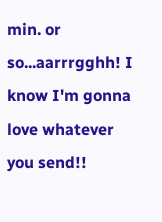min. or so...aarrrgghh! I know I'm gonna love whatever you send!!